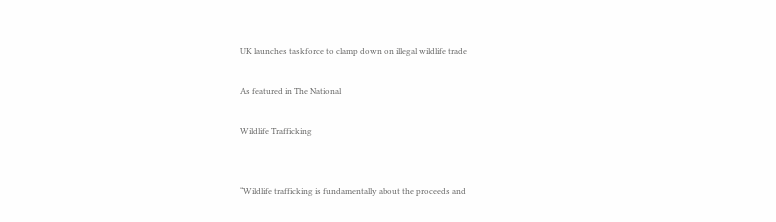UK launches taskforce to clamp down on illegal wildlife trade

As featured in The National

Wildlife Trafficking


“Wildlife trafficking is fundamentally about the proceeds and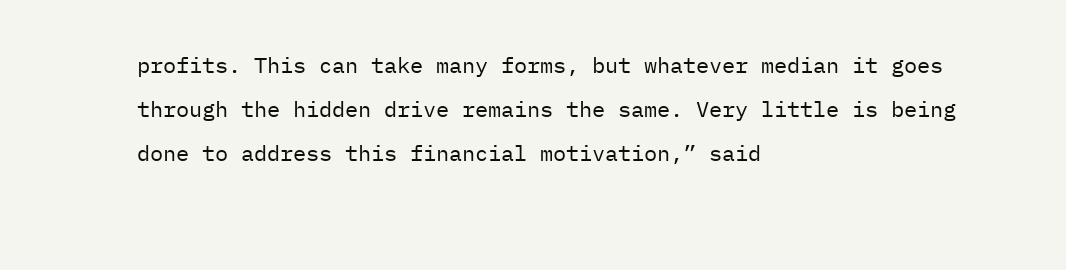profits. This can take many forms, but whatever median it goes through the hidden drive remains the same. Very little is being done to address this financial motivation,” said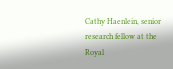Cathy Haenlein, senior research fellow at the Royal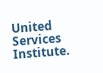United Services Institute.